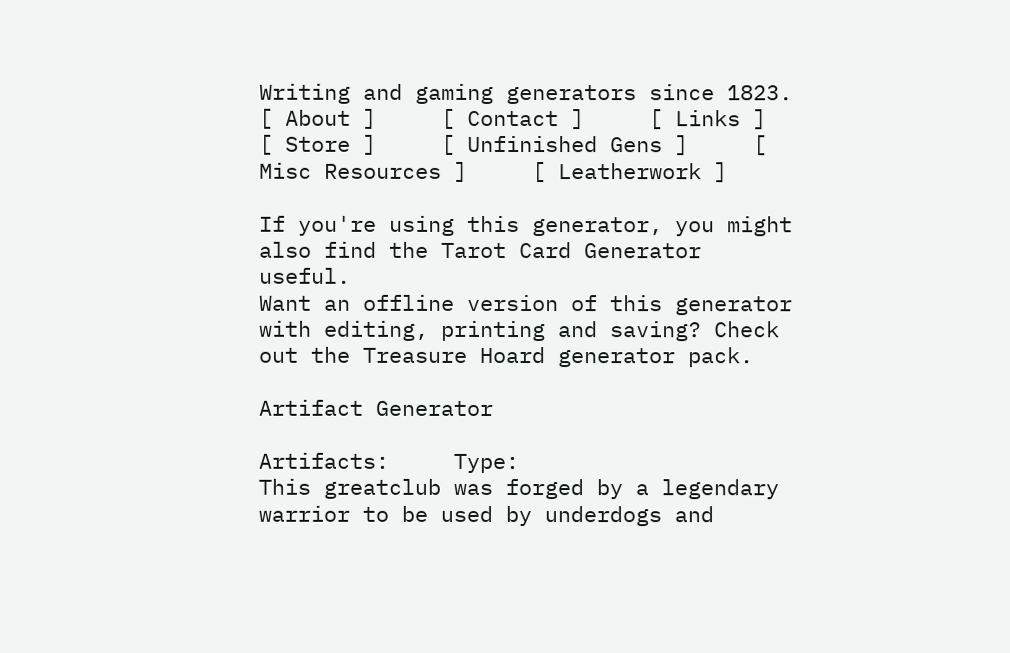Writing and gaming generators since 1823.
[ About ]     [ Contact ]     [ Links ]     [ Store ]     [ Unfinished Gens ]     [ Misc Resources ]     [ Leatherwork ]

If you're using this generator, you might also find the Tarot Card Generator useful.
Want an offline version of this generator with editing, printing and saving? Check out the Treasure Hoard generator pack.

Artifact Generator

Artifacts:     Type:
This greatclub was forged by a legendary warrior to be used by underdogs and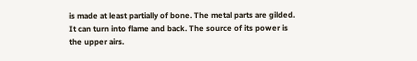is made at least partially of bone. The metal parts are gilded. It can turn into flame and back. The source of its power is the upper airs.